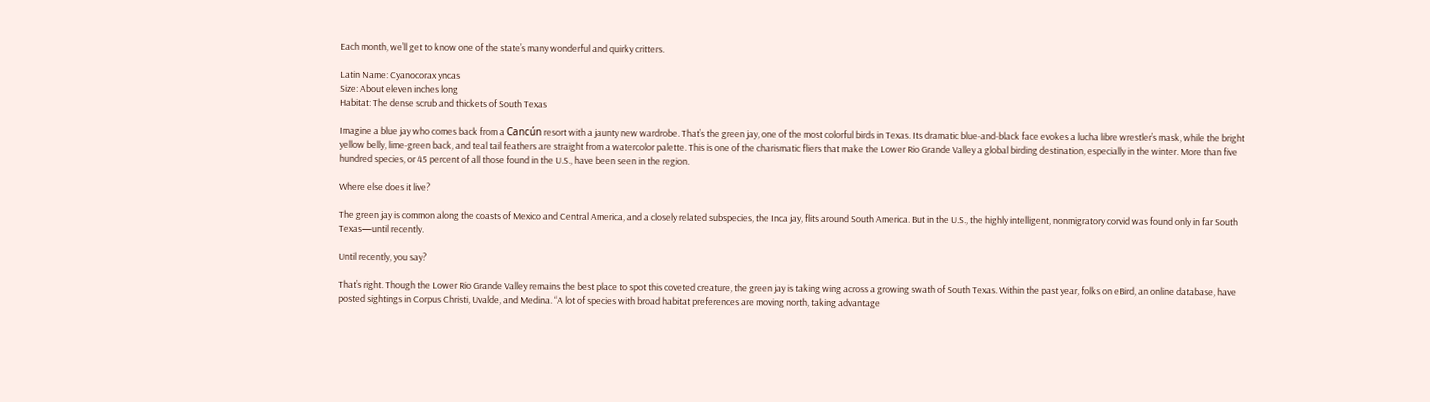Each month, we’ll get to know one of the state’s many wonderful and quirky critters.

Latin Name: Cyanocorax yncas
Size: About eleven inches long
Habitat: The dense scrub and thickets of South Texas

Imagine a blue jay who comes back from a Cancún resort with a jaunty new wardrobe. That’s the green jay, one of the most colorful birds in Texas. Its dramatic blue-and-black face evokes a lucha libre wrestler’s mask, while the bright yellow belly, lime-green back, and teal tail feathers are straight from a watercolor palette. This is one of the charismatic fliers that make the Lower Rio Grande Valley a global birding destination, especially in the winter. More than five hundred species, or 45 percent of all those found in the U.S., have been seen in the region.

Where else does it live?

The green jay is common along the coasts of Mexico and Central America, and a closely related subspecies, the Inca jay, flits around South America. But in the U.S., the highly intelligent, nonmigratory corvid was found only in far South Texas—until recently.

Until recently, you say?

That’s right. Though the Lower Rio Grande Valley remains the best place to spot this coveted creature, the green jay is taking wing across a growing swath of South Texas. Within the past year, folks on eBird, an online database, have posted sightings in Corpus Christi, Uvalde, and Medina. “A lot of species with broad habitat preferences are moving north, taking advantage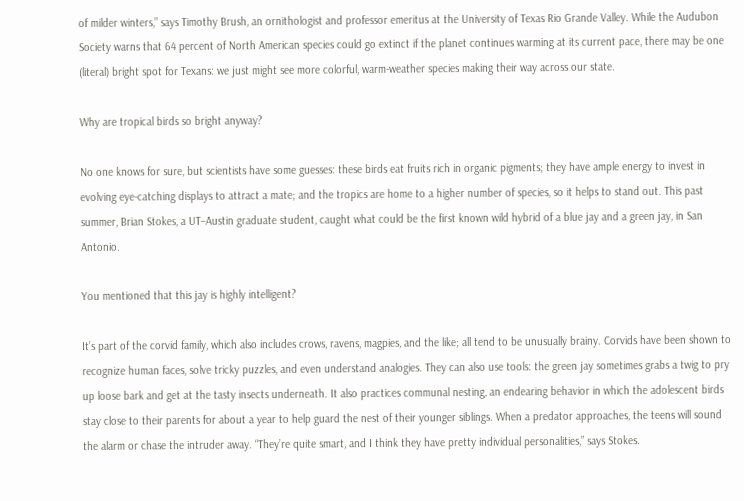of milder winters,” says Timothy Brush, an ornithologist and professor emeritus at the University of Texas Rio Grande Valley. While the Audubon Society warns that 64 percent of North American species could go extinct if the planet continues warming at its current pace, there may be one (literal) bright spot for Texans: we just might see more colorful, warm-weather species making their way across our state.

Why are tropical birds so bright anyway?

No one knows for sure, but scientists have some guesses: these birds eat fruits rich in organic pigments; they have ample energy to invest in evolving eye-catching displays to attract a mate; and the tropics are home to a higher number of species, so it helps to stand out. This past summer, Brian Stokes, a UT–Austin graduate student, caught what could be the first known wild hybrid of a blue jay and a green jay, in San Antonio.

You mentioned that this jay is highly intelligent?

It’s part of the corvid family, which also includes crows, ravens, magpies, and the like; all tend to be unusually brainy. Corvids have been shown to recognize human faces, solve tricky puzzles, and even understand analogies. They can also use tools: the green jay sometimes grabs a twig to pry up loose bark and get at the tasty insects underneath. It also practices communal nesting, an endearing behavior in which the adolescent birds stay close to their parents for about a year to help guard the nest of their younger siblings. When a predator approaches, the teens will sound the alarm or chase the intruder away. “They’re quite smart, and I think they have pretty individual personalities,” says Stokes.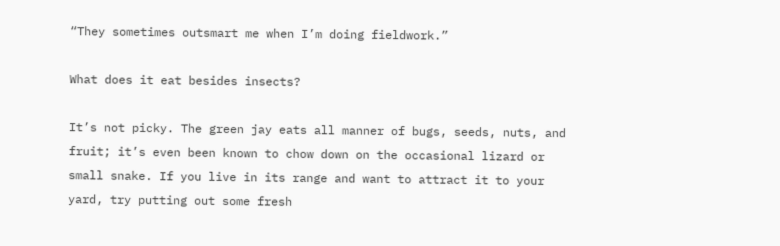“They sometimes outsmart me when I’m doing fieldwork.”

What does it eat besides insects?

It’s not picky. The green jay eats all manner of bugs, seeds, nuts, and fruit; it’s even been known to chow down on the occasional lizard or small snake. If you live in its range and want to attract it to your yard, try putting out some fresh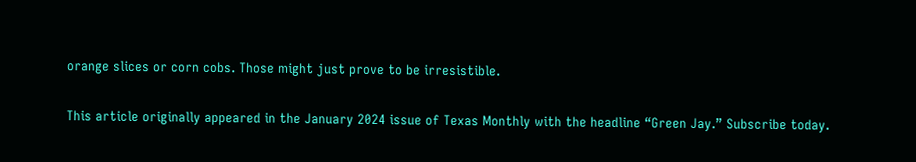orange slices or corn cobs. Those might just prove to be irresistible.

This article originally appeared in the January 2024 issue of Texas Monthly with the headline “Green Jay.” Subscribe today.